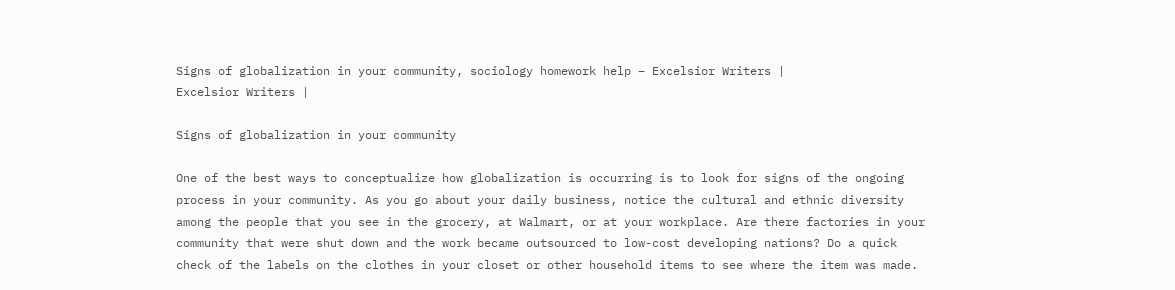Signs of globalization in your community, sociology homework help – Excelsior Writers |
Excelsior Writers |

Signs of globalization in your community

One of the best ways to conceptualize how globalization is occurring is to look for signs of the ongoing process in your community. As you go about your daily business, notice the cultural and ethnic diversity among the people that you see in the grocery, at Walmart, or at your workplace. Are there factories in your community that were shut down and the work became outsourced to low-cost developing nations? Do a quick check of the labels on the clothes in your closet or other household items to see where the item was made.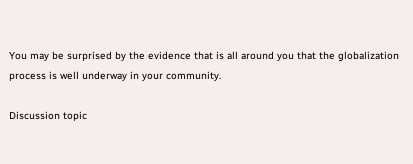You may be surprised by the evidence that is all around you that the globalization process is well underway in your community.

Discussion topic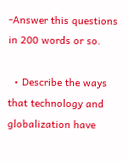-Answer this questions in 200 words or so.

  • Describe the ways that technology and globalization have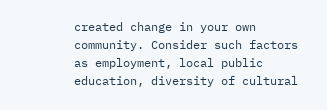created change in your own community. Consider such factors as employment, local public education, diversity of cultural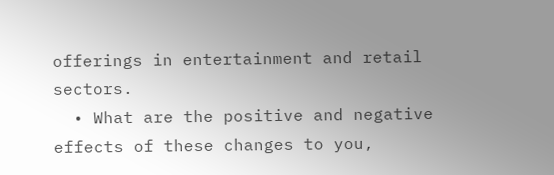offerings in entertainment and retail sectors.
  • What are the positive and negative effects of these changes to you,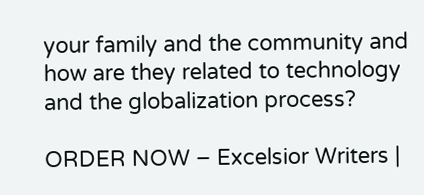your family and the community and how are they related to technology and the globalization process?

ORDER NOW – Excelsior Writers |